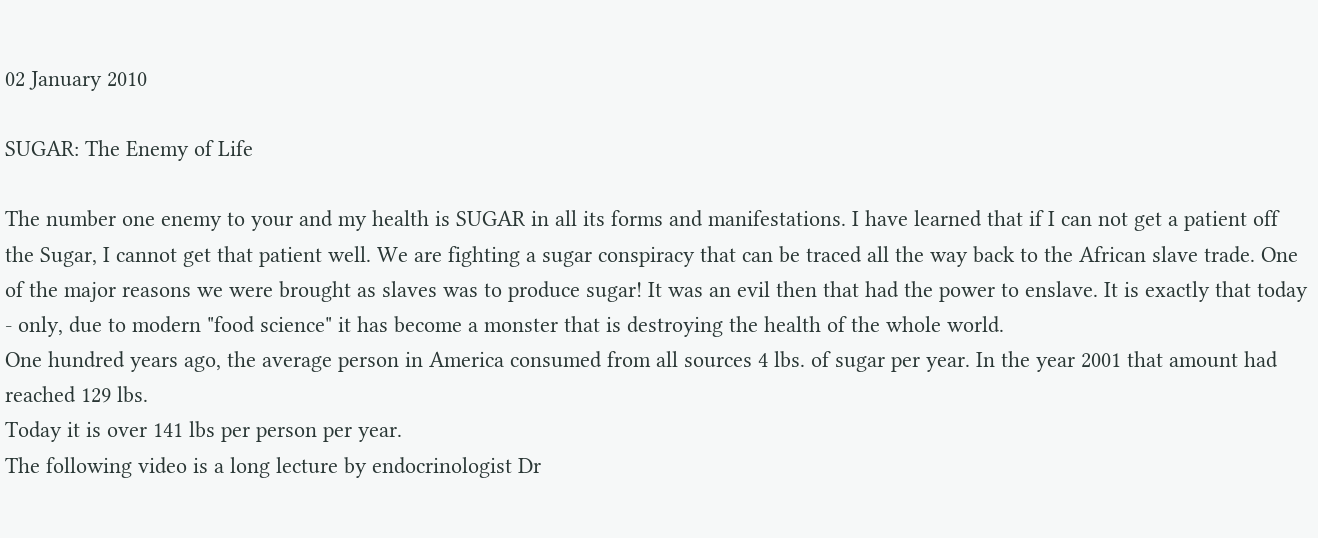02 January 2010

SUGAR: The Enemy of Life

The number one enemy to your and my health is SUGAR in all its forms and manifestations. I have learned that if I can not get a patient off the Sugar, I cannot get that patient well. We are fighting a sugar conspiracy that can be traced all the way back to the African slave trade. One of the major reasons we were brought as slaves was to produce sugar! It was an evil then that had the power to enslave. It is exactly that today - only, due to modern "food science" it has become a monster that is destroying the health of the whole world.
One hundred years ago, the average person in America consumed from all sources 4 lbs. of sugar per year. In the year 2001 that amount had reached 129 lbs.
Today it is over 141 lbs per person per year.
The following video is a long lecture by endocrinologist Dr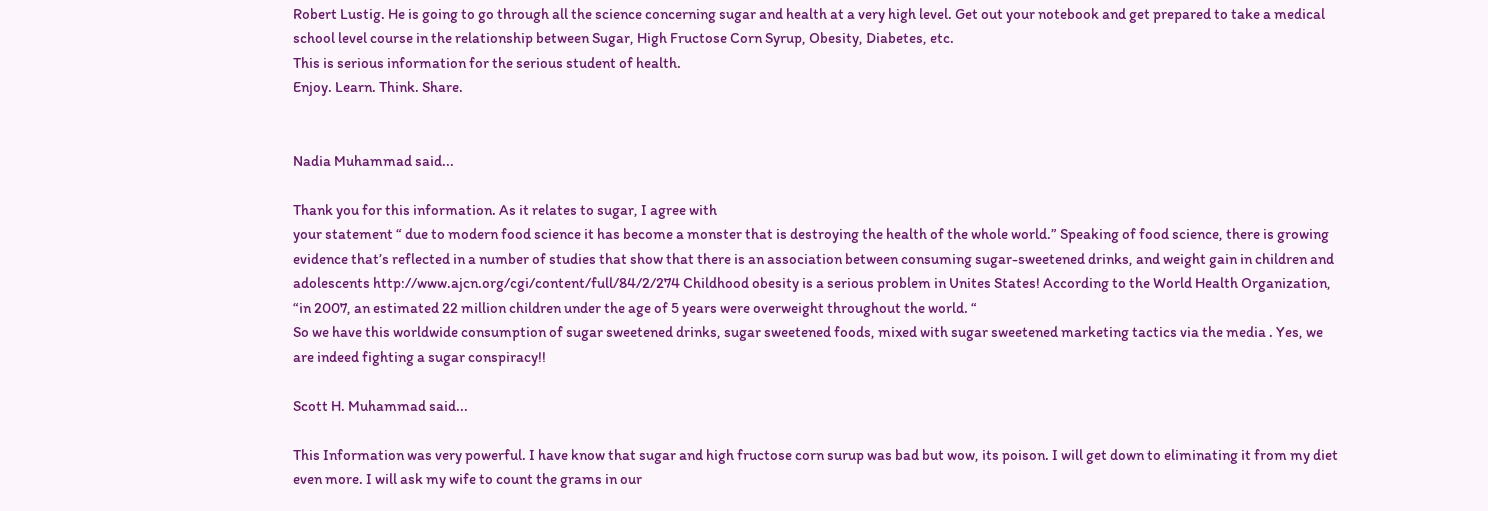Robert Lustig. He is going to go through all the science concerning sugar and health at a very high level. Get out your notebook and get prepared to take a medical school level course in the relationship between Sugar, High Fructose Corn Syrup, Obesity, Diabetes, etc.
This is serious information for the serious student of health.
Enjoy. Learn. Think. Share.


Nadia Muhammad said...

Thank you for this information. As it relates to sugar, I agree with
your statement “ due to modern food science it has become a monster that is destroying the health of the whole world.” Speaking of food science, there is growing evidence that’s reflected in a number of studies that show that there is an association between consuming sugar-sweetened drinks, and weight gain in children and adolescents http://www.ajcn.org/cgi/content/full/84/2/274 Childhood obesity is a serious problem in Unites States! According to the World Health Organization, “in 2007, an estimated 22 million children under the age of 5 years were overweight throughout the world. “
So we have this worldwide consumption of sugar sweetened drinks, sugar sweetened foods, mixed with sugar sweetened marketing tactics via the media . Yes, we are indeed fighting a sugar conspiracy!!

Scott H. Muhammad said...

This Information was very powerful. I have know that sugar and high fructose corn surup was bad but wow, its poison. I will get down to eliminating it from my diet even more. I will ask my wife to count the grams in our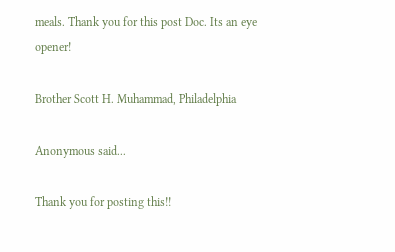meals. Thank you for this post Doc. Its an eye opener!

Brother Scott H. Muhammad, Philadelphia

Anonymous said...

Thank you for posting this!!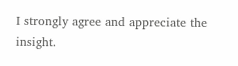I strongly agree and appreciate the insight.